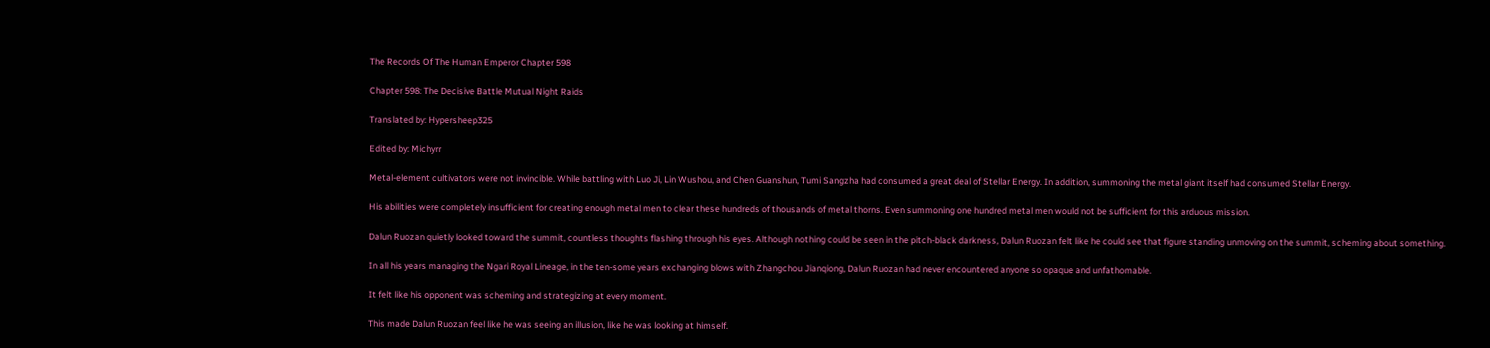The Records Of The Human Emperor Chapter 598

Chapter 598: The Decisive Battle Mutual Night Raids

Translated by: Hypersheep325

Edited by: Michyrr

Metal-element cultivators were not invincible. While battling with Luo Ji, Lin Wushou, and Chen Guanshun, Tumi Sangzha had consumed a great deal of Stellar Energy. In addition, summoning the metal giant itself had consumed Stellar Energy.

His abilities were completely insufficient for creating enough metal men to clear these hundreds of thousands of metal thorns. Even summoning one hundred metal men would not be sufficient for this arduous mission.

Dalun Ruozan quietly looked toward the summit, countless thoughts flashing through his eyes. Although nothing could be seen in the pitch-black darkness, Dalun Ruozan felt like he could see that figure standing unmoving on the summit, scheming about something.

In all his years managing the Ngari Royal Lineage, in the ten-some years exchanging blows with Zhangchou Jianqiong, Dalun Ruozan had never encountered anyone so opaque and unfathomable.

It felt like his opponent was scheming and strategizing at every moment.

This made Dalun Ruozan feel like he was seeing an illusion, like he was looking at himself.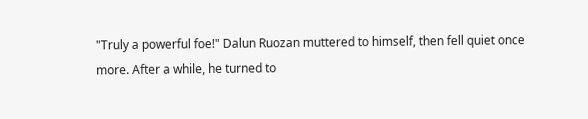"Truly a powerful foe!" Dalun Ruozan muttered to himself, then fell quiet once more. After a while, he turned to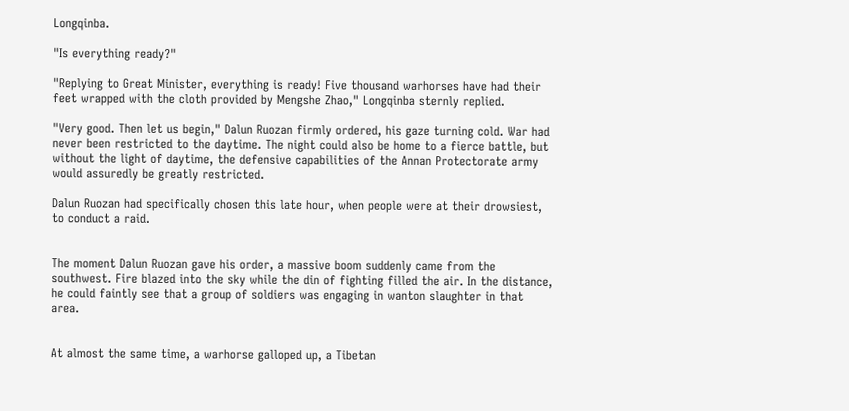Longqinba.

"Is everything ready?"

"Replying to Great Minister, everything is ready! Five thousand warhorses have had their feet wrapped with the cloth provided by Mengshe Zhao," Longqinba sternly replied.

"Very good. Then let us begin," Dalun Ruozan firmly ordered, his gaze turning cold. War had never been restricted to the daytime. The night could also be home to a fierce battle, but without the light of daytime, the defensive capabilities of the Annan Protectorate army would assuredly be greatly restricted.

Dalun Ruozan had specifically chosen this late hour, when people were at their drowsiest, to conduct a raid.


The moment Dalun Ruozan gave his order, a massive boom suddenly came from the southwest. Fire blazed into the sky while the din of fighting filled the air. In the distance, he could faintly see that a group of soldiers was engaging in wanton slaughter in that area.


At almost the same time, a warhorse galloped up, a Tibetan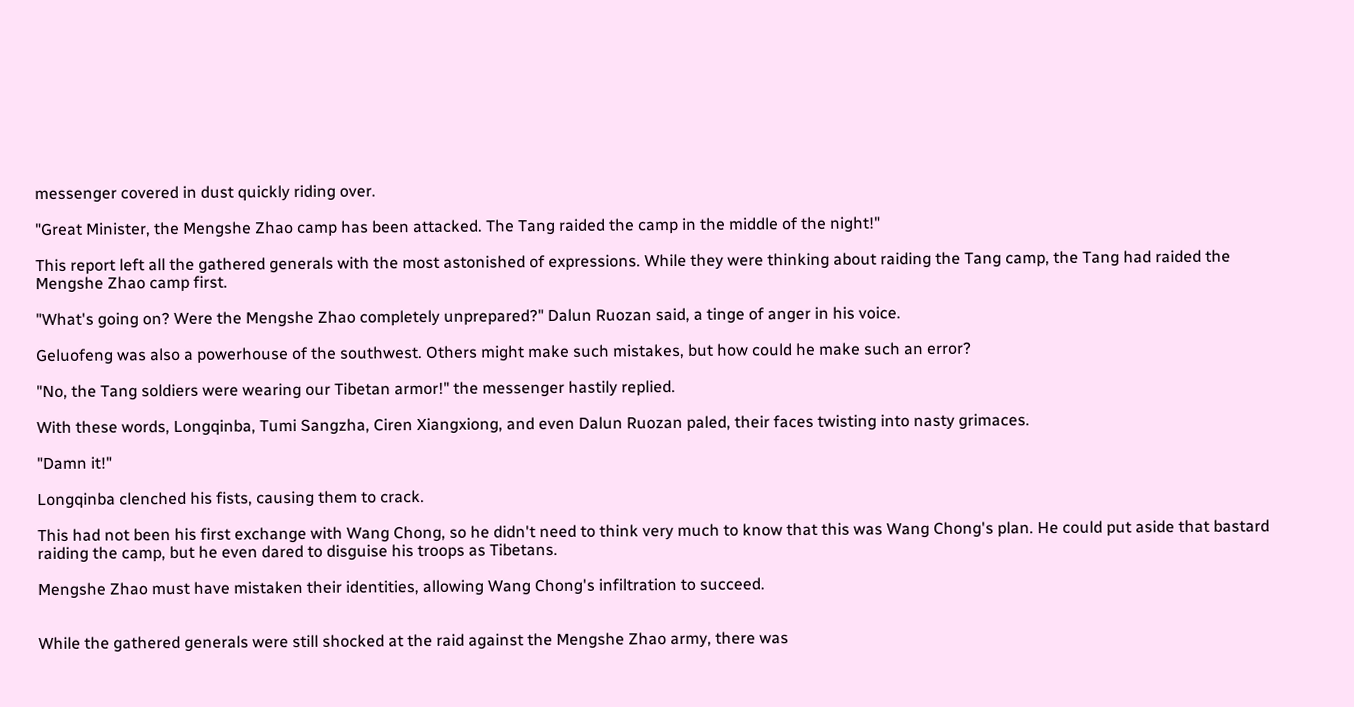messenger covered in dust quickly riding over.

"Great Minister, the Mengshe Zhao camp has been attacked. The Tang raided the camp in the middle of the night!"

This report left all the gathered generals with the most astonished of expressions. While they were thinking about raiding the Tang camp, the Tang had raided the Mengshe Zhao camp first.

"What's going on? Were the Mengshe Zhao completely unprepared?" Dalun Ruozan said, a tinge of anger in his voice.

Geluofeng was also a powerhouse of the southwest. Others might make such mistakes, but how could he make such an error?

"No, the Tang soldiers were wearing our Tibetan armor!" the messenger hastily replied.

With these words, Longqinba, Tumi Sangzha, Ciren Xiangxiong, and even Dalun Ruozan paled, their faces twisting into nasty grimaces.

"Damn it!"

Longqinba clenched his fists, causing them to crack.

This had not been his first exchange with Wang Chong, so he didn't need to think very much to know that this was Wang Chong's plan. He could put aside that bastard raiding the camp, but he even dared to disguise his troops as Tibetans.

Mengshe Zhao must have mistaken their identities, allowing Wang Chong's infiltration to succeed.


While the gathered generals were still shocked at the raid against the Mengshe Zhao army, there was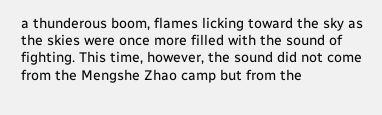a thunderous boom, flames licking toward the sky as the skies were once more filled with the sound of fighting. This time, however, the sound did not come from the Mengshe Zhao camp but from the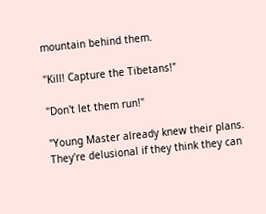mountain behind them.

"Kill! Capture the Tibetans!"

"Don't let them run!"

"Young Master already knew their plans. They're delusional if they think they can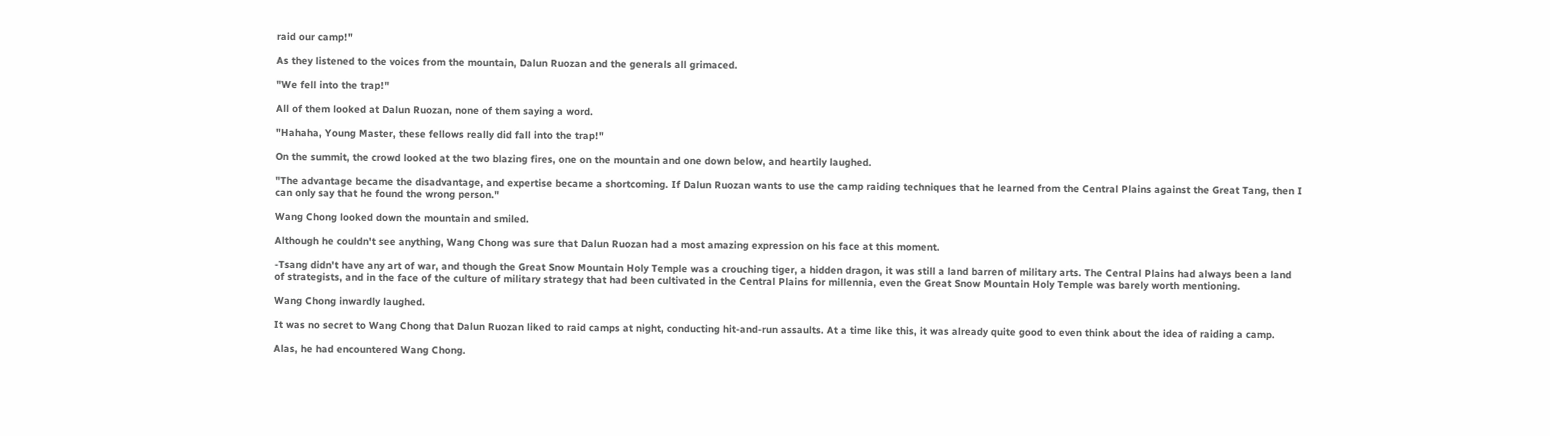raid our camp!"

As they listened to the voices from the mountain, Dalun Ruozan and the generals all grimaced.

"We fell into the trap!"

All of them looked at Dalun Ruozan, none of them saying a word.

"Hahaha, Young Master, these fellows really did fall into the trap!"

On the summit, the crowd looked at the two blazing fires, one on the mountain and one down below, and heartily laughed.

"The advantage became the disadvantage, and expertise became a shortcoming. If Dalun Ruozan wants to use the camp raiding techniques that he learned from the Central Plains against the Great Tang, then I can only say that he found the wrong person."

Wang Chong looked down the mountain and smiled.

Although he couldn't see anything, Wang Chong was sure that Dalun Ruozan had a most amazing expression on his face at this moment.

-Tsang didn't have any art of war, and though the Great Snow Mountain Holy Temple was a crouching tiger, a hidden dragon, it was still a land barren of military arts. The Central Plains had always been a land of strategists, and in the face of the culture of military strategy that had been cultivated in the Central Plains for millennia, even the Great Snow Mountain Holy Temple was barely worth mentioning.

Wang Chong inwardly laughed.

It was no secret to Wang Chong that Dalun Ruozan liked to raid camps at night, conducting hit-and-run assaults. At a time like this, it was already quite good to even think about the idea of raiding a camp.

Alas, he had encountered Wang Chong.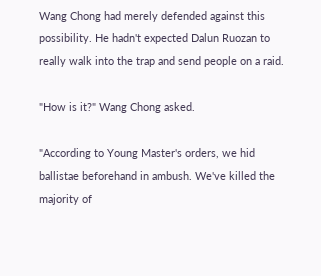Wang Chong had merely defended against this possibility. He hadn't expected Dalun Ruozan to really walk into the trap and send people on a raid.

"How is it?" Wang Chong asked.

"According to Young Master's orders, we hid ballistae beforehand in ambush. We've killed the majority of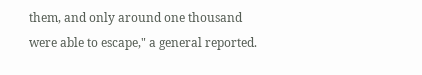them, and only around one thousand were able to escape," a general reported.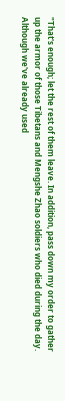"That's enough; let the rest of them leave. In addition, pass down my order to gather up the armor of those Tibetans and Mengshe Zhao soldiers who died during the day. Although we've already used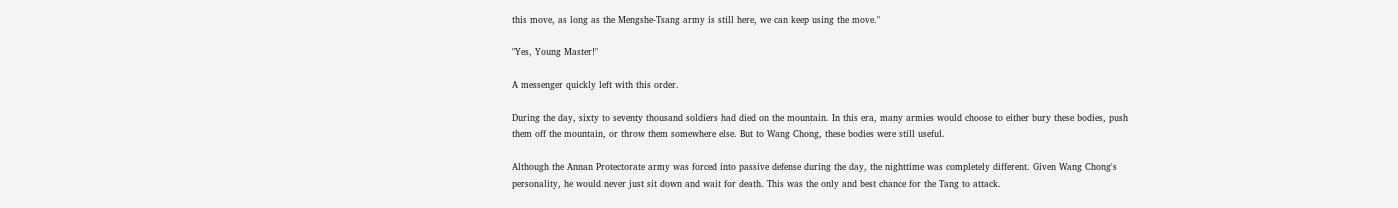this move, as long as the Mengshe-Tsang army is still here, we can keep using the move."

"Yes, Young Master!"

A messenger quickly left with this order.

During the day, sixty to seventy thousand soldiers had died on the mountain. In this era, many armies would choose to either bury these bodies, push them off the mountain, or throw them somewhere else. But to Wang Chong, these bodies were still useful.

Although the Annan Protectorate army was forced into passive defense during the day, the nighttime was completely different. Given Wang Chong's personality, he would never just sit down and wait for death. This was the only and best chance for the Tang to attack.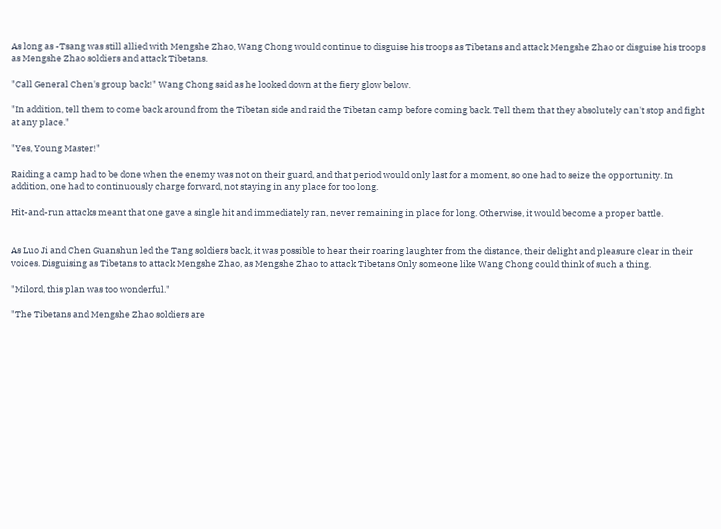As long as -Tsang was still allied with Mengshe Zhao, Wang Chong would continue to disguise his troops as Tibetans and attack Mengshe Zhao or disguise his troops as Mengshe Zhao soldiers and attack Tibetans.

"Call General Chen's group back!" Wang Chong said as he looked down at the fiery glow below.

"In addition, tell them to come back around from the Tibetan side and raid the Tibetan camp before coming back. Tell them that they absolutely can't stop and fight at any place."

"Yes, Young Master!"

Raiding a camp had to be done when the enemy was not on their guard, and that period would only last for a moment, so one had to seize the opportunity. In addition, one had to continuously charge forward, not staying in any place for too long.

Hit-and-run attacks meant that one gave a single hit and immediately ran, never remaining in place for long. Otherwise, it would become a proper battle.


As Luo Ji and Chen Guanshun led the Tang soldiers back, it was possible to hear their roaring laughter from the distance, their delight and pleasure clear in their voices. Disguising as Tibetans to attack Mengshe Zhao, as Mengshe Zhao to attack Tibetans Only someone like Wang Chong could think of such a thing.

"Milord, this plan was too wonderful."

"The Tibetans and Mengshe Zhao soldiers are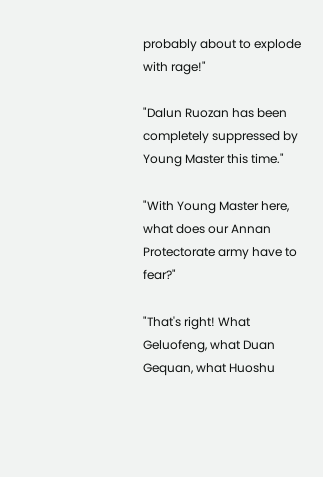probably about to explode with rage!"

"Dalun Ruozan has been completely suppressed by Young Master this time."

"With Young Master here, what does our Annan Protectorate army have to fear?"

"That's right! What Geluofeng, what Duan Gequan, what Huoshu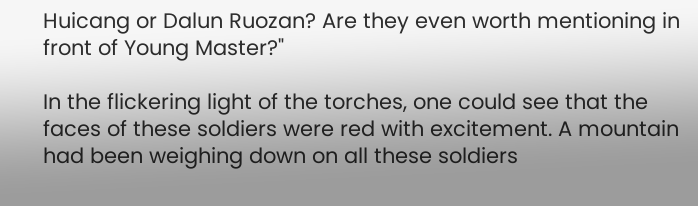Huicang or Dalun Ruozan? Are they even worth mentioning in front of Young Master?"

In the flickering light of the torches, one could see that the faces of these soldiers were red with excitement. A mountain had been weighing down on all these soldiers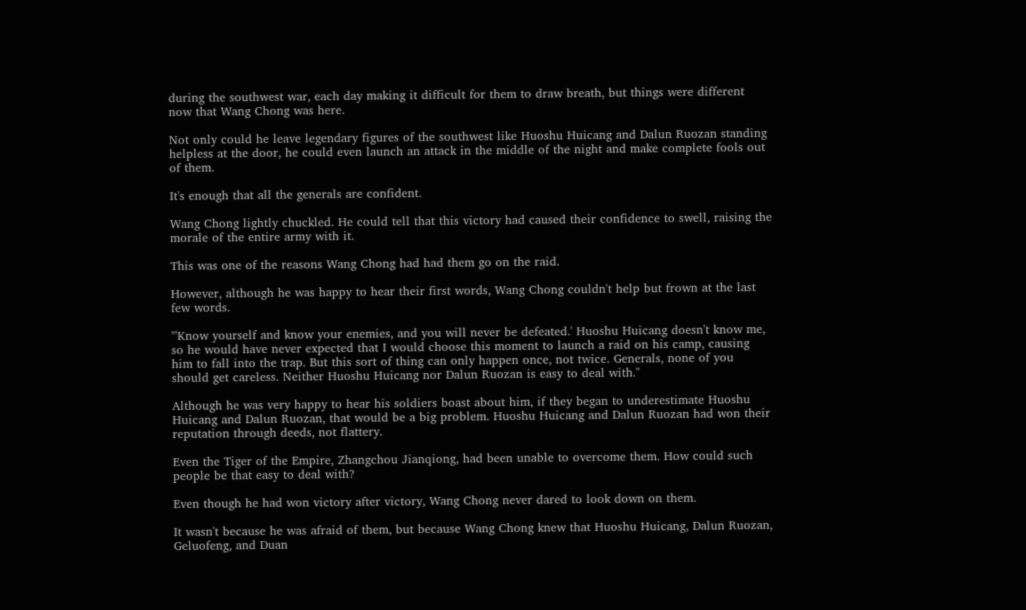during the southwest war, each day making it difficult for them to draw breath, but things were different now that Wang Chong was here.

Not only could he leave legendary figures of the southwest like Huoshu Huicang and Dalun Ruozan standing helpless at the door, he could even launch an attack in the middle of the night and make complete fools out of them.

It's enough that all the generals are confident.

Wang Chong lightly chuckled. He could tell that this victory had caused their confidence to swell, raising the morale of the entire army with it.

This was one of the reasons Wang Chong had had them go on the raid.

However, although he was happy to hear their first words, Wang Chong couldn't help but frown at the last few words.

"'Know yourself and know your enemies, and you will never be defeated.' Huoshu Huicang doesn't know me, so he would have never expected that I would choose this moment to launch a raid on his camp, causing him to fall into the trap. But this sort of thing can only happen once, not twice. Generals, none of you should get careless. Neither Huoshu Huicang nor Dalun Ruozan is easy to deal with."

Although he was very happy to hear his soldiers boast about him, if they began to underestimate Huoshu Huicang and Dalun Ruozan, that would be a big problem. Huoshu Huicang and Dalun Ruozan had won their reputation through deeds, not flattery.

Even the Tiger of the Empire, Zhangchou Jianqiong, had been unable to overcome them. How could such people be that easy to deal with?

Even though he had won victory after victory, Wang Chong never dared to look down on them.

It wasn't because he was afraid of them, but because Wang Chong knew that Huoshu Huicang, Dalun Ruozan, Geluofeng, and Duan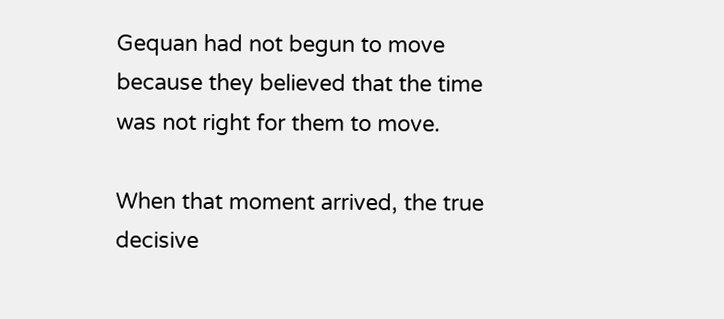Gequan had not begun to move because they believed that the time was not right for them to move.

When that moment arrived, the true decisive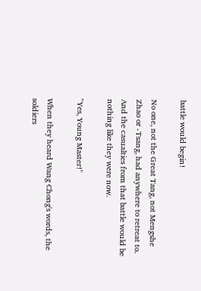battle would begin!

No one, not the Great Tang, not Mengshe Zhao or -Tsang, had anywhere to retreat to. And the casualties from that battle would be nothing like they were now.

"Yes, Young Master!"

When they heard Wang Chong's words, the soldiers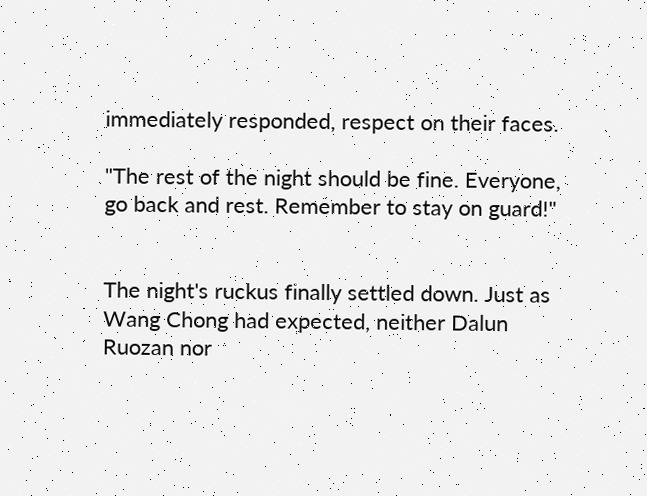immediately responded, respect on their faces.

"The rest of the night should be fine. Everyone, go back and rest. Remember to stay on guard!"


The night's ruckus finally settled down. Just as Wang Chong had expected, neither Dalun Ruozan nor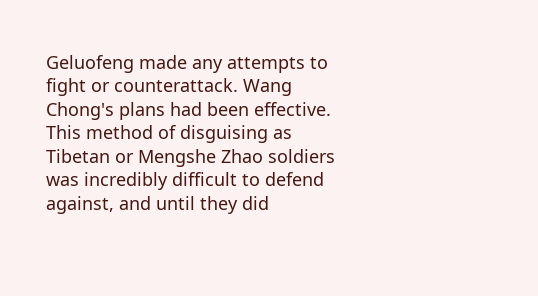Geluofeng made any attempts to fight or counterattack. Wang Chong's plans had been effective. This method of disguising as Tibetan or Mengshe Zhao soldiers was incredibly difficult to defend against, and until they did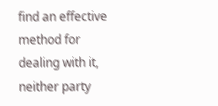find an effective method for dealing with it, neither party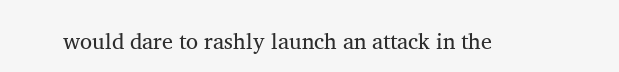would dare to rashly launch an attack in the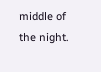middle of the night.